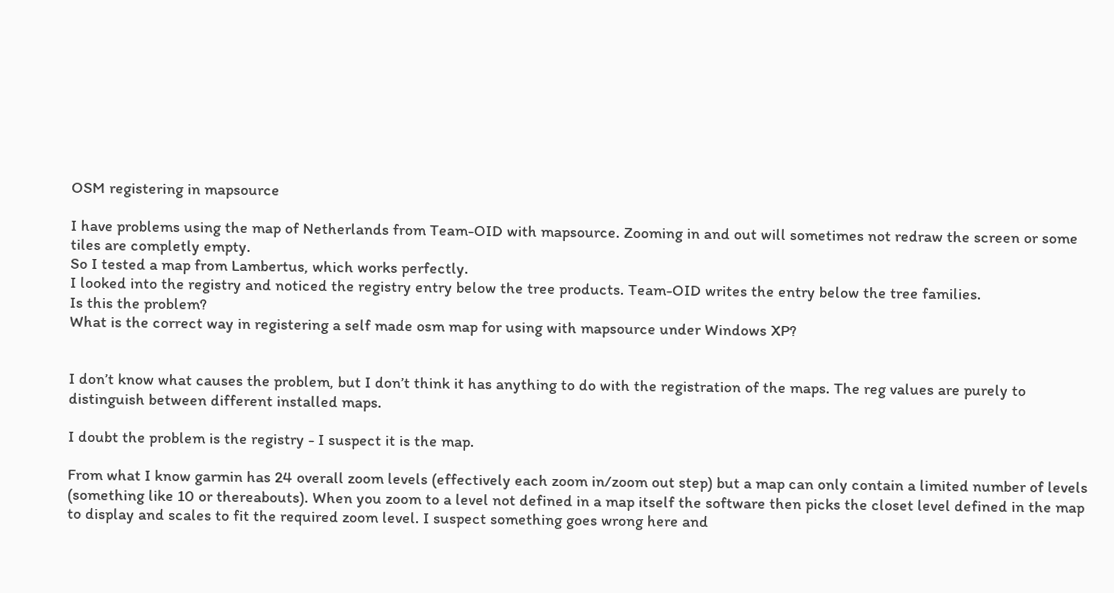OSM registering in mapsource

I have problems using the map of Netherlands from Team-OID with mapsource. Zooming in and out will sometimes not redraw the screen or some tiles are completly empty.
So I tested a map from Lambertus, which works perfectly.
I looked into the registry and noticed the registry entry below the tree products. Team-OID writes the entry below the tree families.
Is this the problem?
What is the correct way in registering a self made osm map for using with mapsource under Windows XP?


I don’t know what causes the problem, but I don’t think it has anything to do with the registration of the maps. The reg values are purely to distinguish between different installed maps.

I doubt the problem is the registry - I suspect it is the map.

From what I know garmin has 24 overall zoom levels (effectively each zoom in/zoom out step) but a map can only contain a limited number of levels (something like 10 or thereabouts). When you zoom to a level not defined in a map itself the software then picks the closet level defined in the map to display and scales to fit the required zoom level. I suspect something goes wrong here and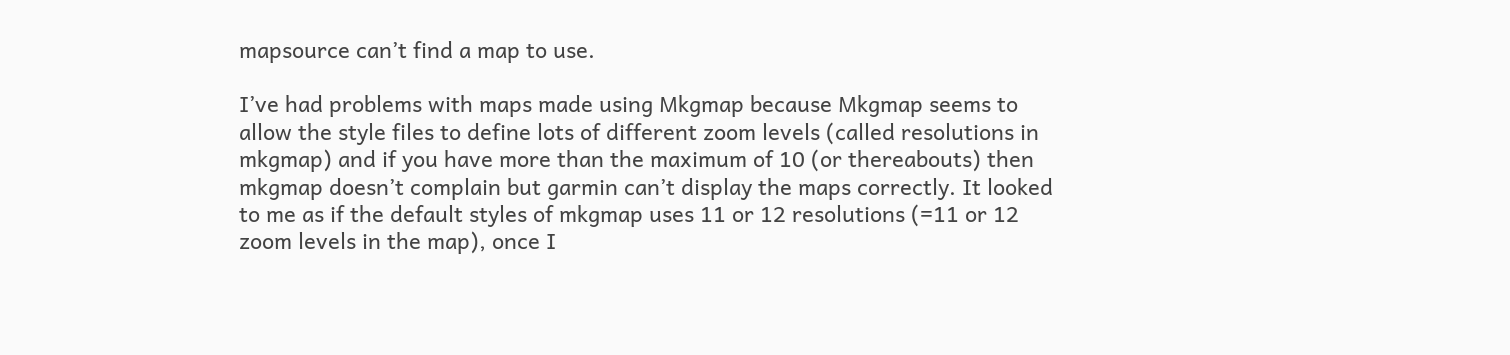mapsource can’t find a map to use.

I’ve had problems with maps made using Mkgmap because Mkgmap seems to allow the style files to define lots of different zoom levels (called resolutions in mkgmap) and if you have more than the maximum of 10 (or thereabouts) then mkgmap doesn’t complain but garmin can’t display the maps correctly. It looked to me as if the default styles of mkgmap uses 11 or 12 resolutions (=11 or 12 zoom levels in the map), once I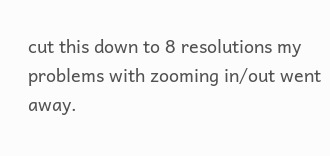cut this down to 8 resolutions my problems with zooming in/out went away.